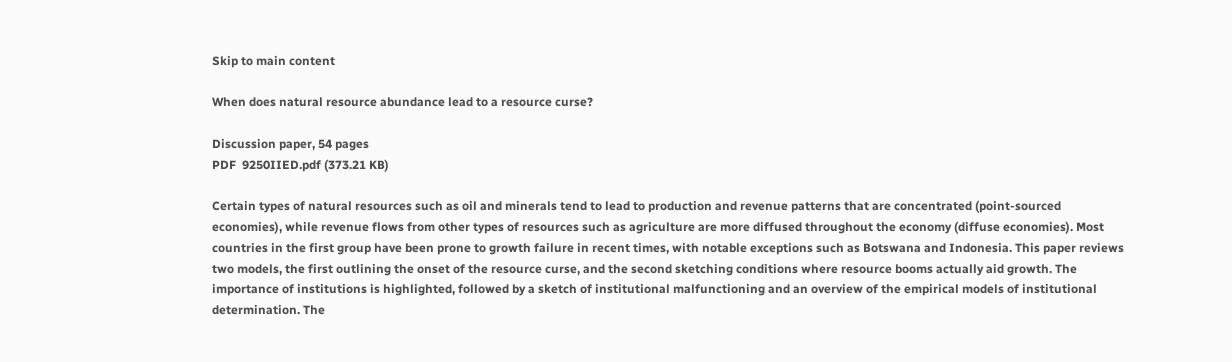Skip to main content

When does natural resource abundance lead to a resource curse?

Discussion paper, 54 pages
PDF  9250IIED.pdf (373.21 KB)

Certain types of natural resources such as oil and minerals tend to lead to production and revenue patterns that are concentrated (point-sourced economies), while revenue flows from other types of resources such as agriculture are more diffused throughout the economy (diffuse economies). Most countries in the first group have been prone to growth failure in recent times, with notable exceptions such as Botswana and Indonesia. This paper reviews two models, the first outlining the onset of the resource curse, and the second sketching conditions where resource booms actually aid growth. The importance of institutions is highlighted, followed by a sketch of institutional malfunctioning and an overview of the empirical models of institutional determination. The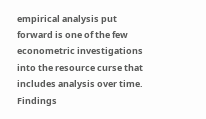empirical analysis put forward is one of the few econometric investigations into the resource curse that includes analysis over time. Findings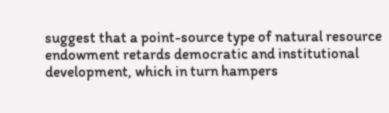suggest that a point-source type of natural resource endowment retards democratic and institutional development, which in turn hampers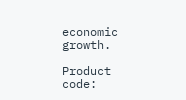economic growth.

Product code: